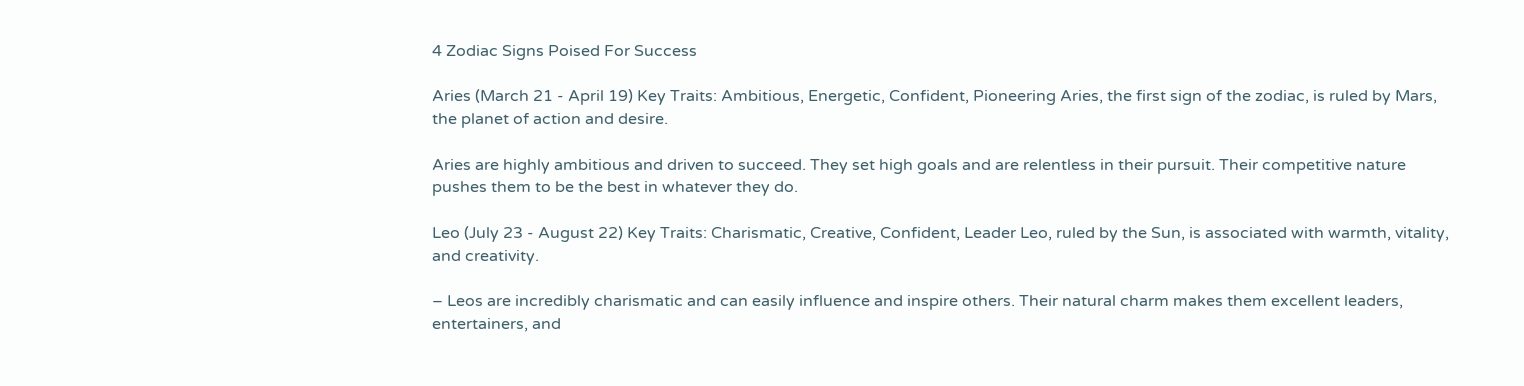4 Zodiac Signs Poised For Success

Aries (March 21 - April 19) Key Traits: Ambitious, Energetic, Confident, Pioneering Aries, the first sign of the zodiac, is ruled by Mars, the planet of action and desire.

Aries are highly ambitious and driven to succeed. They set high goals and are relentless in their pursuit. Their competitive nature pushes them to be the best in whatever they do.

Leo (July 23 - August 22) Key Traits: Charismatic, Creative, Confident, Leader Leo, ruled by the Sun, is associated with warmth, vitality, and creativity.

– Leos are incredibly charismatic and can easily influence and inspire others. Their natural charm makes them excellent leaders, entertainers, and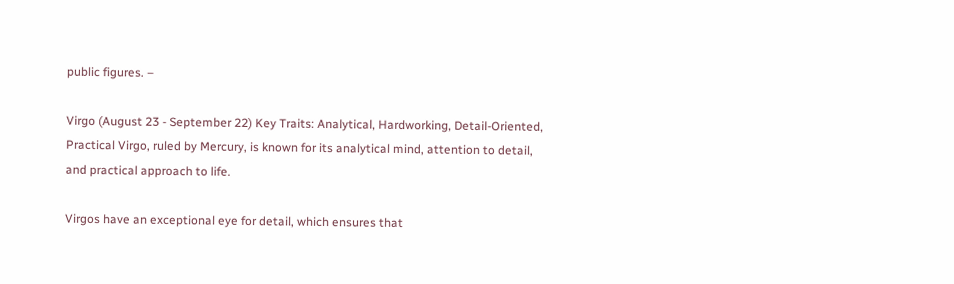public figures. –

Virgo (August 23 - September 22) Key Traits: Analytical, Hardworking, Detail-Oriented, Practical Virgo, ruled by Mercury, is known for its analytical mind, attention to detail, and practical approach to life.

Virgos have an exceptional eye for detail, which ensures that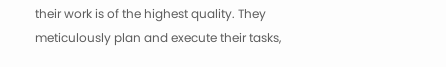their work is of the highest quality. They meticulously plan and execute their tasks,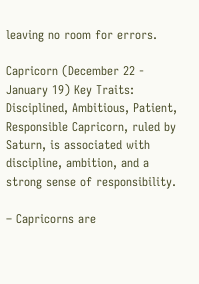leaving no room for errors.

Capricorn (December 22 - January 19) Key Traits: Disciplined, Ambitious, Patient, Responsible Capricorn, ruled by Saturn, is associated with discipline, ambition, and a strong sense of responsibility.

– Capricorns are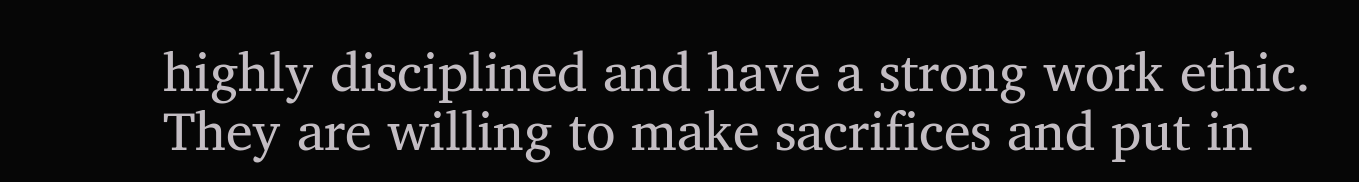highly disciplined and have a strong work ethic. They are willing to make sacrifices and put in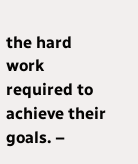the hard work required to achieve their goals. –